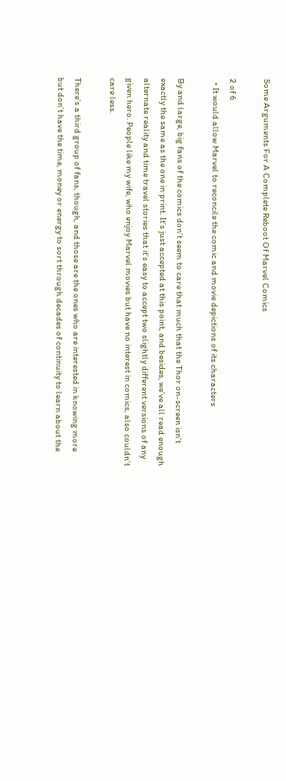Some Arguments For A Complete Reboot Of Marvel Comics

2 of 6
  • It would allow Marvel to reconcile the comic and movie depictions of its characters

By and large, big fans of the comics don’t seem to care that much that the Thor on-screen isn’t exactly the same as the one in print. It’s just accepted at this point, and besides, we’ve all read enough alternate reality and time travel stories that it’s easy to accept two slightly different versions of any given hero. People like my wife, who enjoy Marvel movies but have no interest in comics, also couldn’t care less.

There’s a third group of fans, though, and those are the ones who are interested in knowing more but don’t have the time, money or energy to sort through decades of continuity to learn about the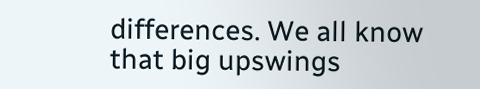differences. We all know that big upswings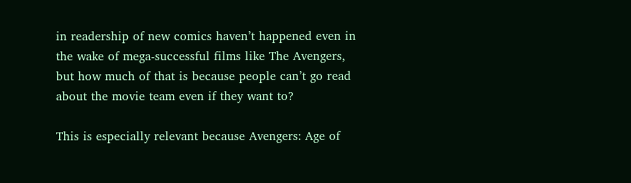in readership of new comics haven’t happened even in the wake of mega-successful films like The Avengers, but how much of that is because people can’t go read about the movie team even if they want to?

This is especially relevant because Avengers: Age of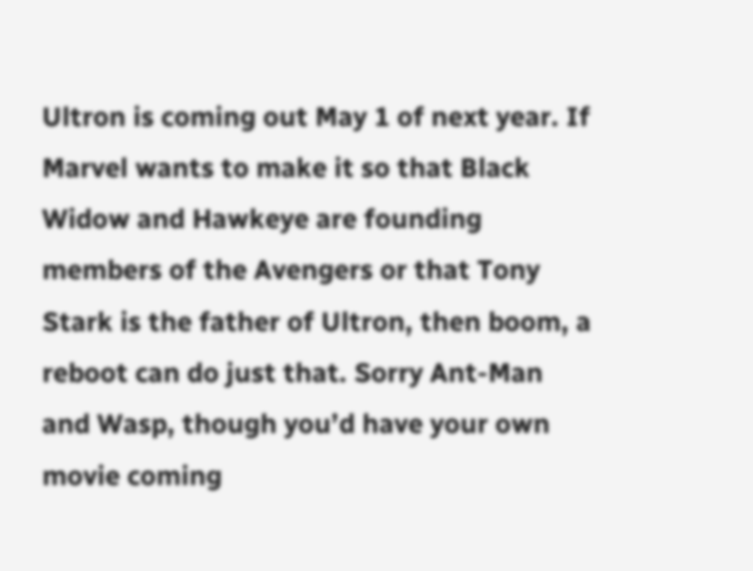Ultron is coming out May 1 of next year. If Marvel wants to make it so that Black Widow and Hawkeye are founding members of the Avengers or that Tony Stark is the father of Ultron, then boom, a reboot can do just that. Sorry Ant-Man and Wasp, though you’d have your own movie coming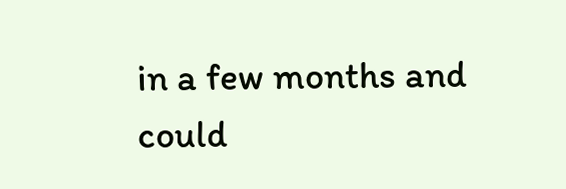in a few months and could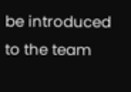be introduced to the team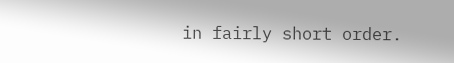in fairly short order.